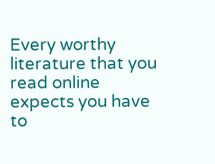Every worthy literature that you read online expects you have to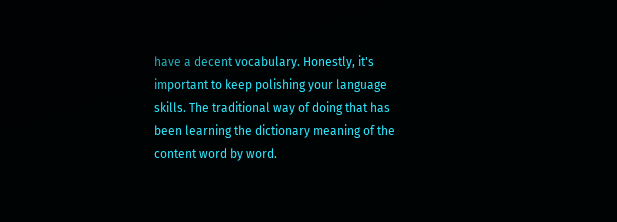have a decent vocabulary. Honestly, it's important to keep polishing your language skills. The traditional way of doing that has been learning the dictionary meaning of the content word by word.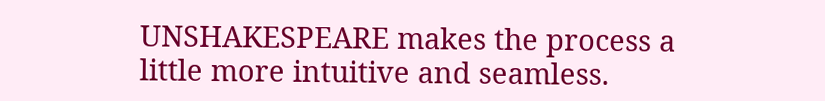UNSHAKESPEARE makes the process a little more intuitive and seamless.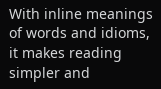With inline meanings of words and idioms, it makes reading simpler and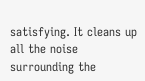satisfying. It cleans up all the noise surrounding the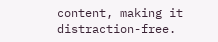content, making it distraction-free.